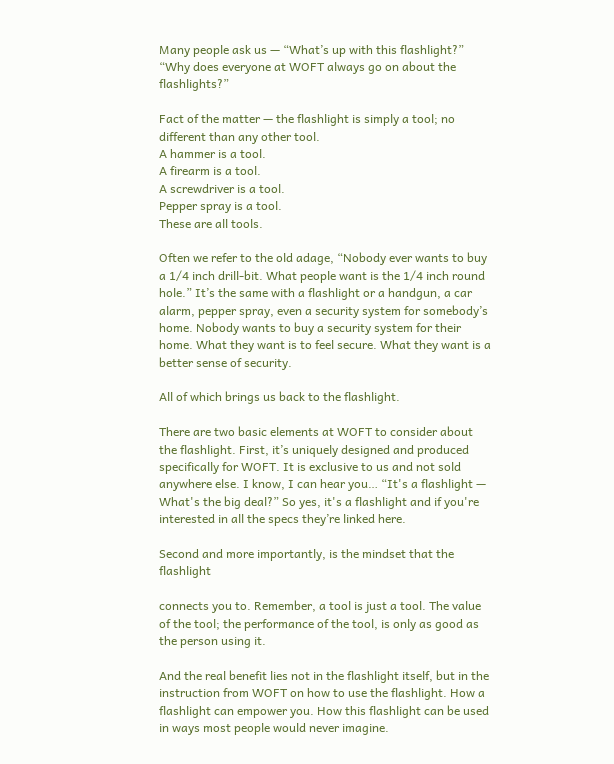Many people ask us — “What’s up with this flashlight?”
“Why does everyone at WOFT always go on about the flashlights?”

Fact of the matter — the flashlight is simply a tool; no different than any other tool.
A hammer is a tool.
A firearm is a tool.
A screwdriver is a tool.
Pepper spray is a tool.
These are all tools.

Often we refer to the old adage, “Nobody ever wants to buy a 1/4 inch drill-bit. What people want is the 1/4 inch round hole.” It’s the same with a flashlight or a handgun, a car alarm, pepper spray, even a security system for somebody’s home. Nobody wants to buy a security system for their home. What they want is to feel secure. What they want is a better sense of security.

All of which brings us back to the flashlight.

There are two basic elements at WOFT to consider about the flashlight. First, it’s uniquely designed and produced specifically for WOFT. It is exclusive to us and not sold anywhere else. I know, I can hear you… “It's a flashlight — What's the big deal?” So yes, it's a flashlight and if you're interested in all the specs they’re linked here.

Second and more importantly, is the mindset that the flashlight

connects you to. Remember, a tool is just a tool. The value of the tool; the performance of the tool, is only as good as the person using it.

And the real benefit lies not in the flashlight itself, but in the instruction from WOFT on how to use the flashlight. How a flashlight can empower you. How this flashlight can be used in ways most people would never imagine.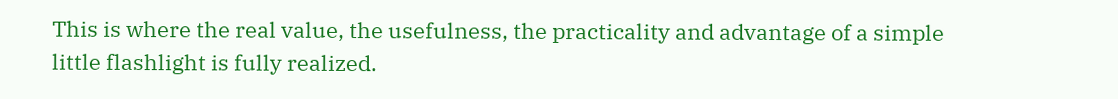This is where the real value, the usefulness, the practicality and advantage of a simple little flashlight is fully realized.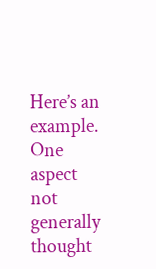Here’s an example. One aspect not generally thought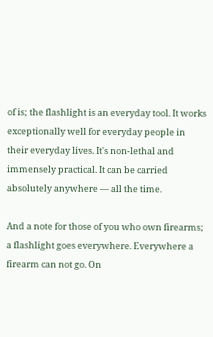of is; the flashlight is an everyday tool. It works exceptionally well for everyday people in their everyday lives. It's non-lethal and immensely practical. It can be carried absolutely anywhere — all the time.

And a note for those of you who own firearms; a flashlight goes everywhere. Everywhere a firearm can not go. On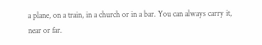a plane, on a train, in a church or in a bar. You can always carry it, near or far.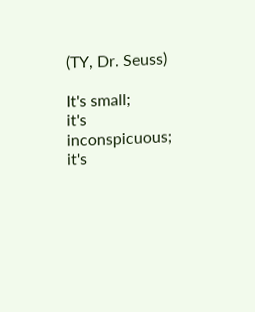(TY, Dr. Seuss)

It's small;
it's inconspicuous;
it's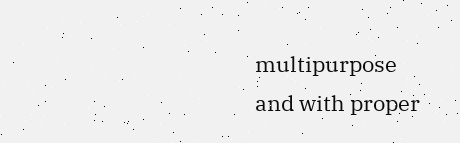multipurpose
and with proper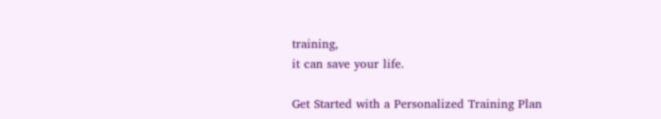training,
it can save your life.

Get Started with a Personalized Training Plan